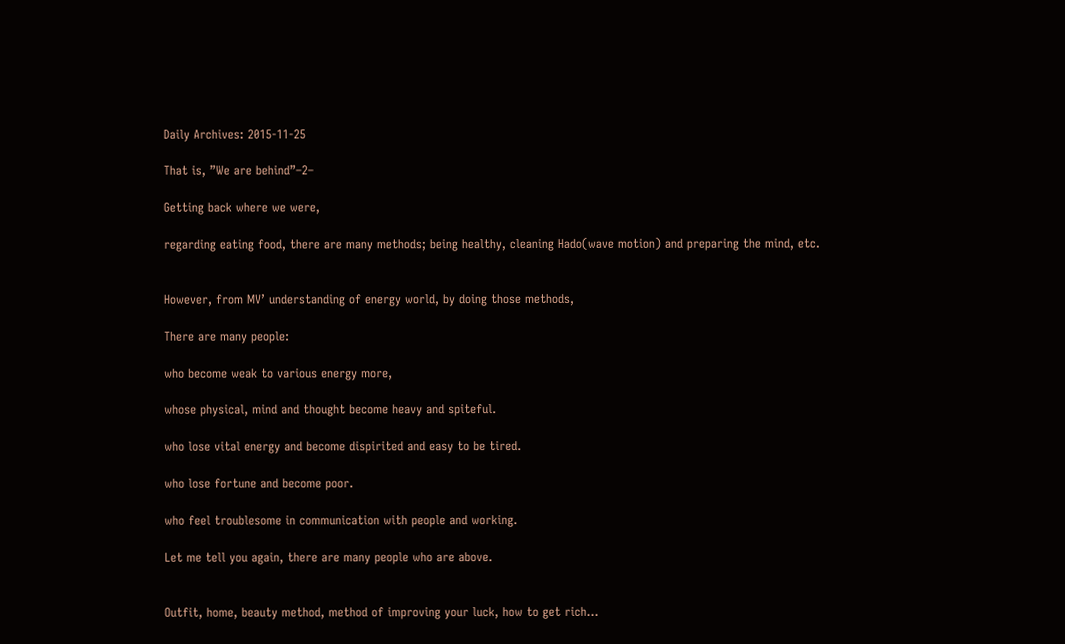Daily Archives: 2015-11-25

That is, ”We are behind”–2–

Getting back where we were,

regarding eating food, there are many methods; being healthy, cleaning Hado(wave motion) and preparing the mind, etc.


However, from MV’ understanding of energy world, by doing those methods,

There are many people:

who become weak to various energy more,

whose physical, mind and thought become heavy and spiteful.

who lose vital energy and become dispirited and easy to be tired.

who lose fortune and become poor.

who feel troublesome in communication with people and working.

Let me tell you again, there are many people who are above.


Outfit, home, beauty method, method of improving your luck, how to get rich…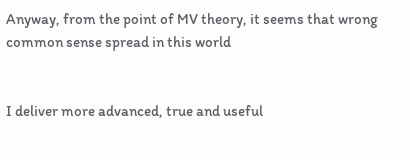Anyway, from the point of MV theory, it seems that wrong common sense spread in this world


I deliver more advanced, true and useful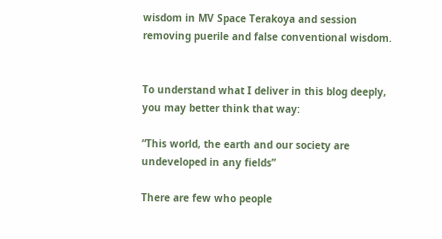wisdom in MV Space Terakoya and session removing puerile and false conventional wisdom.


To understand what I deliver in this blog deeply, you may better think that way:

“This world, the earth and our society are undeveloped in any fields”

There are few who people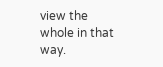view the whole in that way.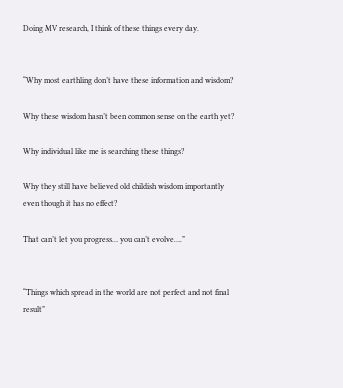Doing MV research, I think of these things every day.


“Why most earthling don’t have these information and wisdom?

Why these wisdom hasn’t been common sense on the earth yet?

Why individual like me is searching these things?

Why they still have believed old childish wisdom importantly even though it has no effect?

That can’t let you progress… you can’t evolve….”


“Things which spread in the world are not perfect and not final result”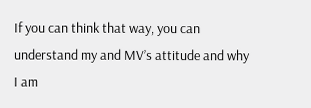If you can think that way, you can understand my and MV’s attitude and why I am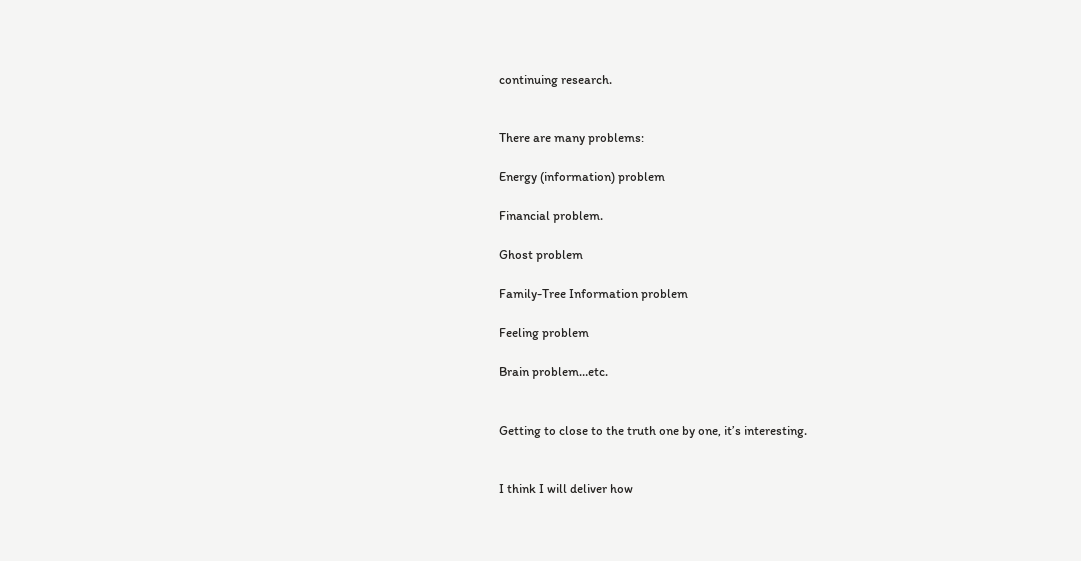continuing research.


There are many problems:

Energy (information) problem

Financial problem.

Ghost problem

Family-Tree Information problem

Feeling problem

Brain problem…etc.


Getting to close to the truth one by one, it’s interesting.


I think I will deliver how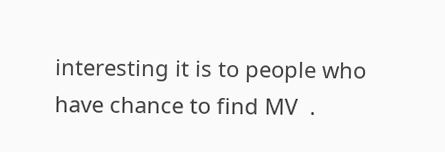interesting it is to people who have chance to find MV  .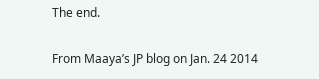The end.

From Maaya’s JP blog on Jan. 24 2014